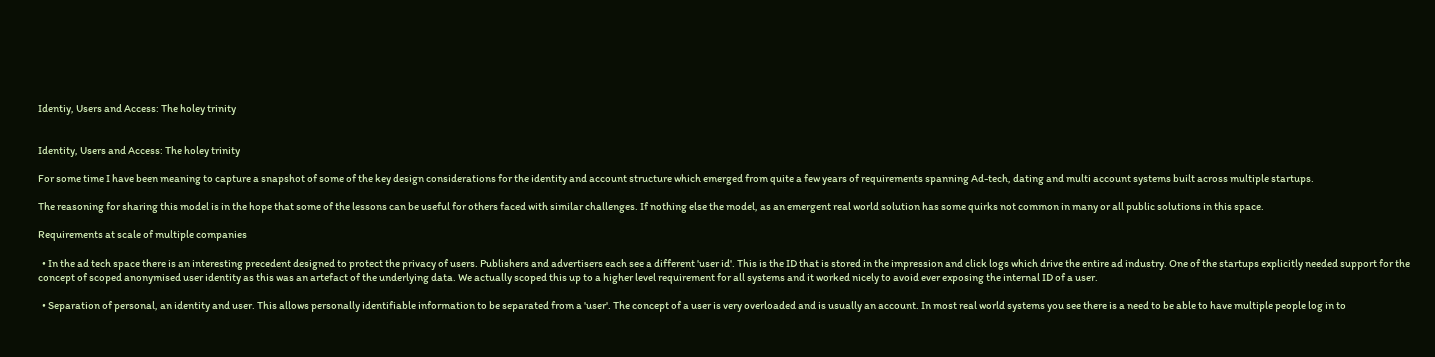Identiy, Users and Access: The holey trinity


Identity, Users and Access: The holey trinity

For some time I have been meaning to capture a snapshot of some of the key design considerations for the identity and account structure which emerged from quite a few years of requirements spanning Ad-tech, dating and multi account systems built across multiple startups.

The reasoning for sharing this model is in the hope that some of the lessons can be useful for others faced with similar challenges. If nothing else the model, as an emergent real world solution has some quirks not common in many or all public solutions in this space.

Requirements at scale of multiple companies

  • In the ad tech space there is an interesting precedent designed to protect the privacy of users. Publishers and advertisers each see a different 'user id'. This is the ID that is stored in the impression and click logs which drive the entire ad industry. One of the startups explicitly needed support for the concept of scoped anonymised user identity as this was an artefact of the underlying data. We actually scoped this up to a higher level requirement for all systems and it worked nicely to avoid ever exposing the internal ID of a user.

  • Separation of personal, an identity and user. This allows personally identifiable information to be separated from a 'user'. The concept of a user is very overloaded and is usually an account. In most real world systems you see there is a need to be able to have multiple people log in to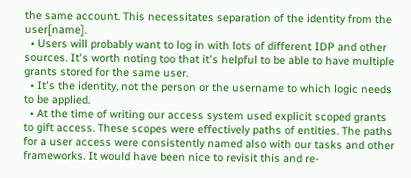the same account. This necessitates separation of the identity from the user[name].
  • Users will probably want to log in with lots of different IDP and other sources. It's worth noting too that it's helpful to be able to have multiple grants stored for the same user.
  • It's the identity, not the person or the username to which logic needs to be applied.
  • At the time of writing our access system used explicit scoped grants to gift access. These scopes were effectively paths of entities. The paths for a user access were consistently named also with our tasks and other frameworks. It would have been nice to revisit this and re-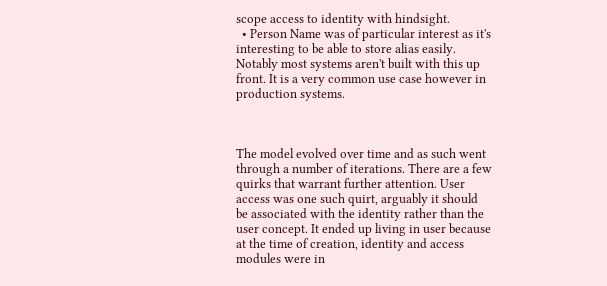scope access to identity with hindsight.
  • Person Name was of particular interest as it's interesting to be able to store alias easily. Notably most systems aren't built with this up front. It is a very common use case however in production systems.



The model evolved over time and as such went through a number of iterations. There are a few quirks that warrant further attention. User access was one such quirt, arguably it should be associated with the identity rather than the user concept. It ended up living in user because at the time of creation, identity and access modules were in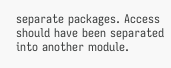separate packages. Access should have been separated into another module.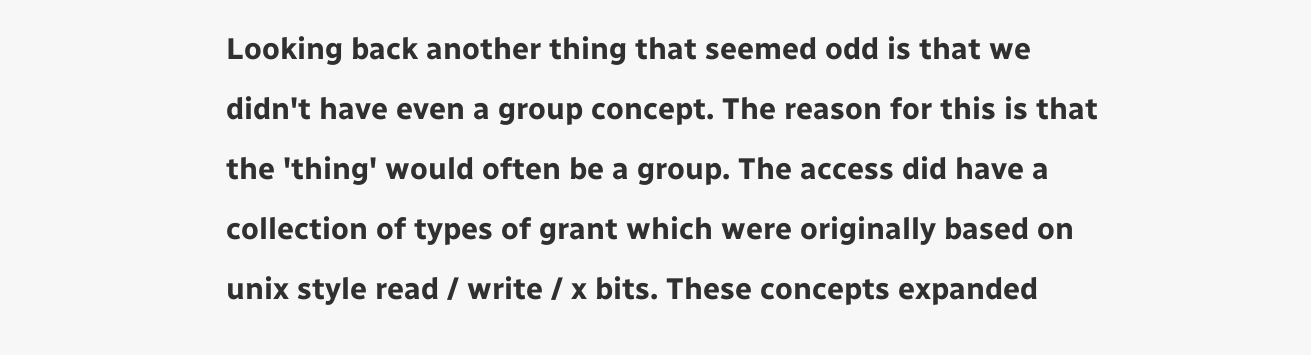Looking back another thing that seemed odd is that we didn't have even a group concept. The reason for this is that the 'thing' would often be a group. The access did have a collection of types of grant which were originally based on unix style read / write / x bits. These concepts expanded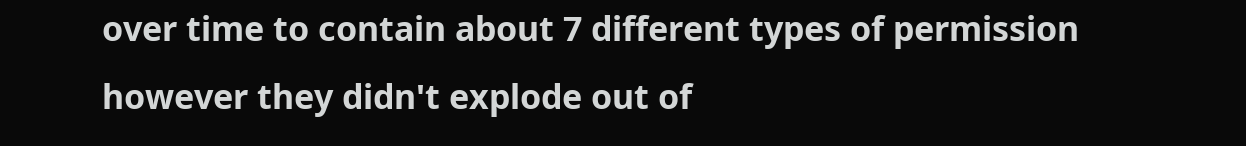over time to contain about 7 different types of permission however they didn't explode out of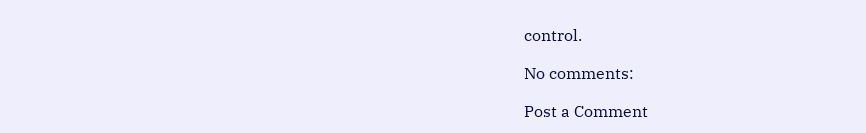control.

No comments:

Post a Comment